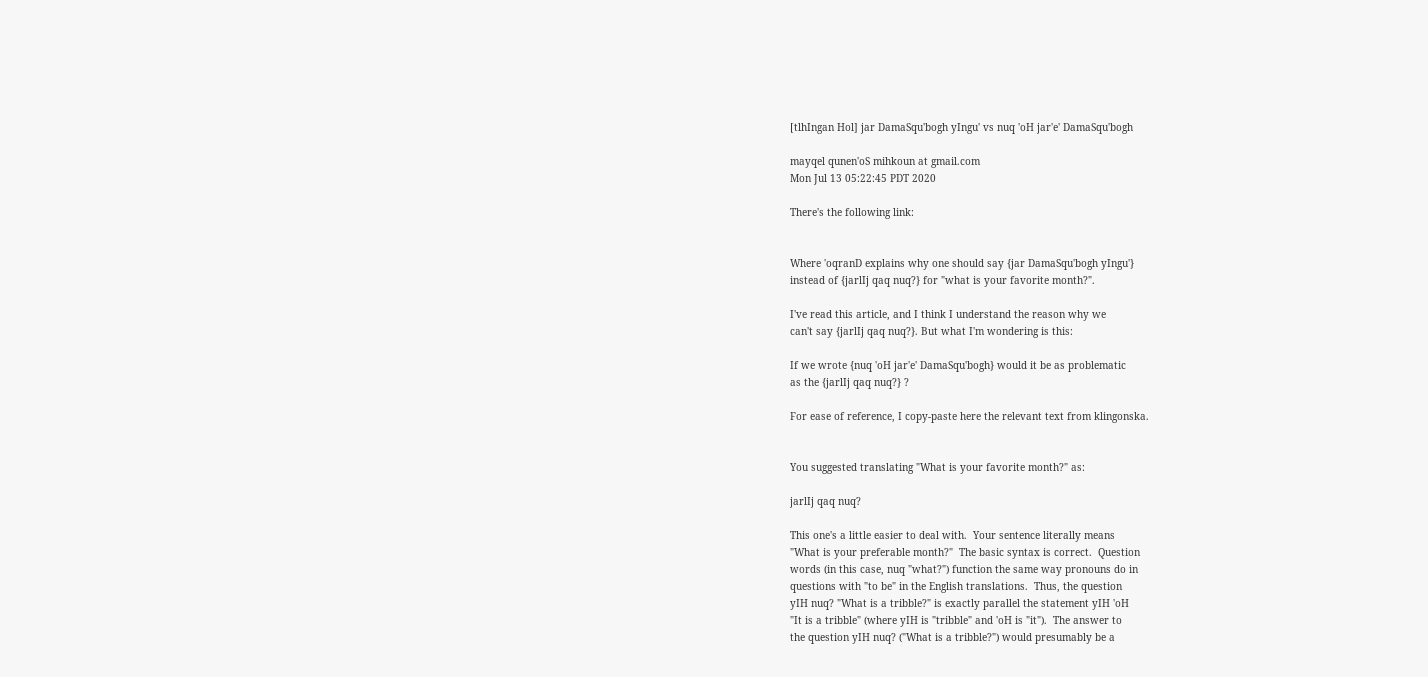[tlhIngan Hol] jar DamaSqu'bogh yIngu' vs nuq 'oH jar'e' DamaSqu'bogh

mayqel qunen'oS mihkoun at gmail.com
Mon Jul 13 05:22:45 PDT 2020

There's the following link:


Where 'oqranD explains why one should say {jar DamaSqu'bogh yIngu'}
instead of {jarlIj qaq nuq?} for "what is your favorite month?".

I've read this article, and I think I understand the reason why we
can't say {jarlIj qaq nuq?}. But what I'm wondering is this:

If we wrote {nuq 'oH jar'e' DamaSqu'bogh} would it be as problematic
as the {jarlIj qaq nuq?} ?

For ease of reference, I copy-paste here the relevant text from klingonska.


You suggested translating "What is your favorite month?" as:

jarlIj qaq nuq?

This one's a little easier to deal with.  Your sentence literally means
"What is your preferable month?"  The basic syntax is correct.  Question
words (in this case, nuq "what?") function the same way pronouns do in
questions with "to be" in the English translations.  Thus, the question
yIH nuq? "What is a tribble?" is exactly parallel the statement yIH 'oH
"It is a tribble" (where yIH is "tribble" and 'oH is "it").  The answer to
the question yIH nuq? ("What is a tribble?") would presumably be a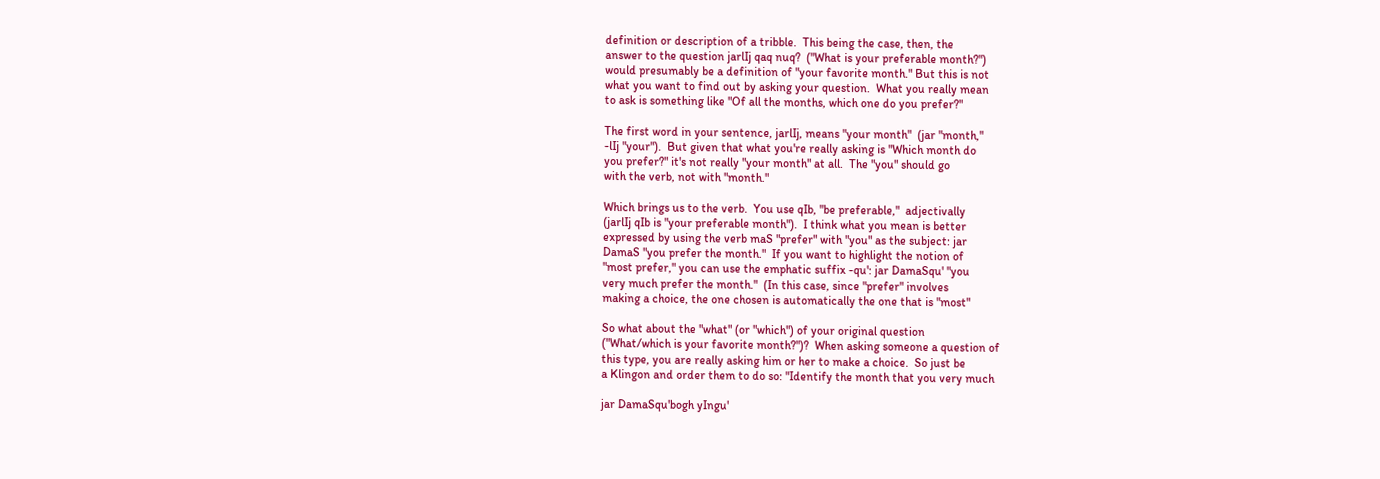definition or description of a tribble.  This being the case, then, the
answer to the question jarlIj qaq nuq?  ("What is your preferable month?")
would presumably be a definition of "your favorite month." But this is not
what you want to find out by asking your question.  What you really mean
to ask is something like "Of all the months, which one do you prefer?"

The first word in your sentence, jarlIj, means "your month"  (jar "month,"
-lIj "your").  But given that what you're really asking is "Which month do
you prefer?" it's not really "your month" at all.  The "you" should go
with the verb, not with "month."

Which brings us to the verb.  You use qIb, "be preferable,"  adjectivally
(jarlIj qIb is "your preferable month").  I think what you mean is better
expressed by using the verb maS "prefer" with "you" as the subject: jar
DamaS "you prefer the month."  If you want to highlight the notion of
"most prefer," you can use the emphatic suffix -qu': jar DamaSqu' "you
very much prefer the month."  (In this case, since "prefer" involves
making a choice, the one chosen is automatically the one that is "most"

So what about the "what" (or "which") of your original question
("What/which is your favorite month?")?  When asking someone a question of
this type, you are really asking him or her to make a choice.  So just be
a Klingon and order them to do so: "Identify the month that you very much

jar DamaSqu'bogh yIngu'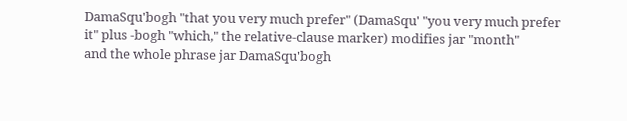DamaSqu'bogh "that you very much prefer" (DamaSqu' "you very much prefer
it" plus -bogh "which," the relative-clause marker) modifies jar "month"
and the whole phrase jar DamaSqu'bogh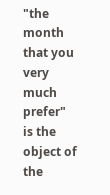"the month that you very much
prefer" is the object of the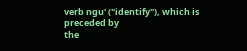verb ngu' ("identify"), which is preceded by
the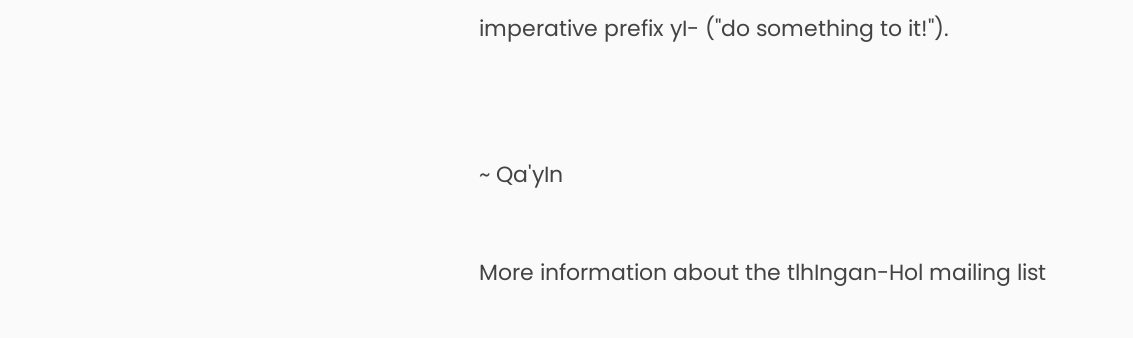imperative prefix yI- ("do something to it!").


~ Qa'yIn

More information about the tlhIngan-Hol mailing list